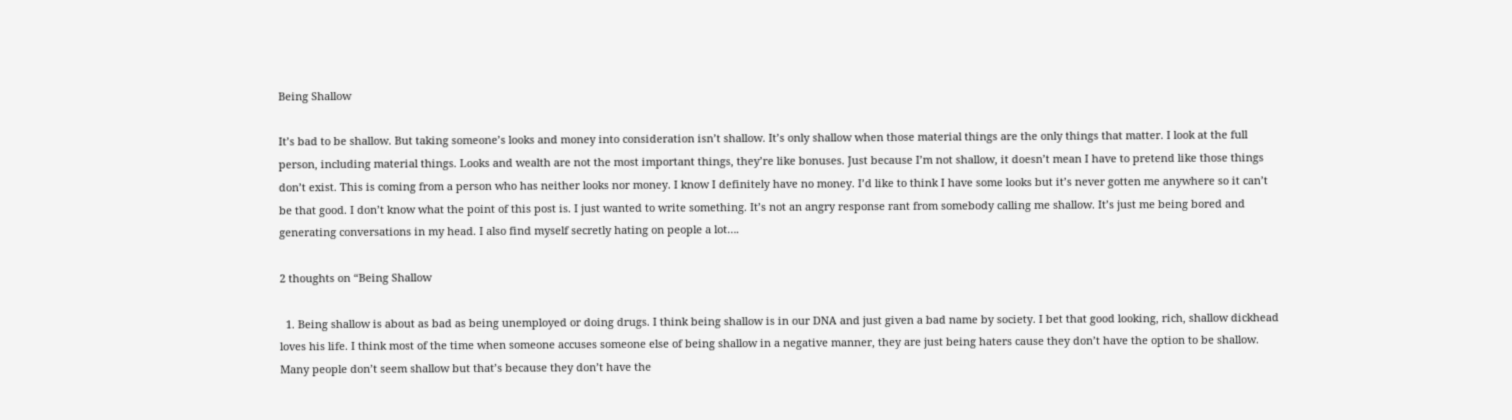Being Shallow

It’s bad to be shallow. But taking someone’s looks and money into consideration isn’t shallow. It’s only shallow when those material things are the only things that matter. I look at the full person, including material things. Looks and wealth are not the most important things, they’re like bonuses. Just because I’m not shallow, it doesn’t mean I have to pretend like those things don’t exist. This is coming from a person who has neither looks nor money. I know I definitely have no money. I’d like to think I have some looks but it’s never gotten me anywhere so it can’t be that good. I don’t know what the point of this post is. I just wanted to write something. It’s not an angry response rant from somebody calling me shallow. It’s just me being bored and generating conversations in my head. I also find myself secretly hating on people a lot….

2 thoughts on “Being Shallow

  1. Being shallow is about as bad as being unemployed or doing drugs. I think being shallow is in our DNA and just given a bad name by society. I bet that good looking, rich, shallow dickhead loves his life. I think most of the time when someone accuses someone else of being shallow in a negative manner, they are just being haters cause they don’t have the option to be shallow. Many people don’t seem shallow but that’s because they don’t have the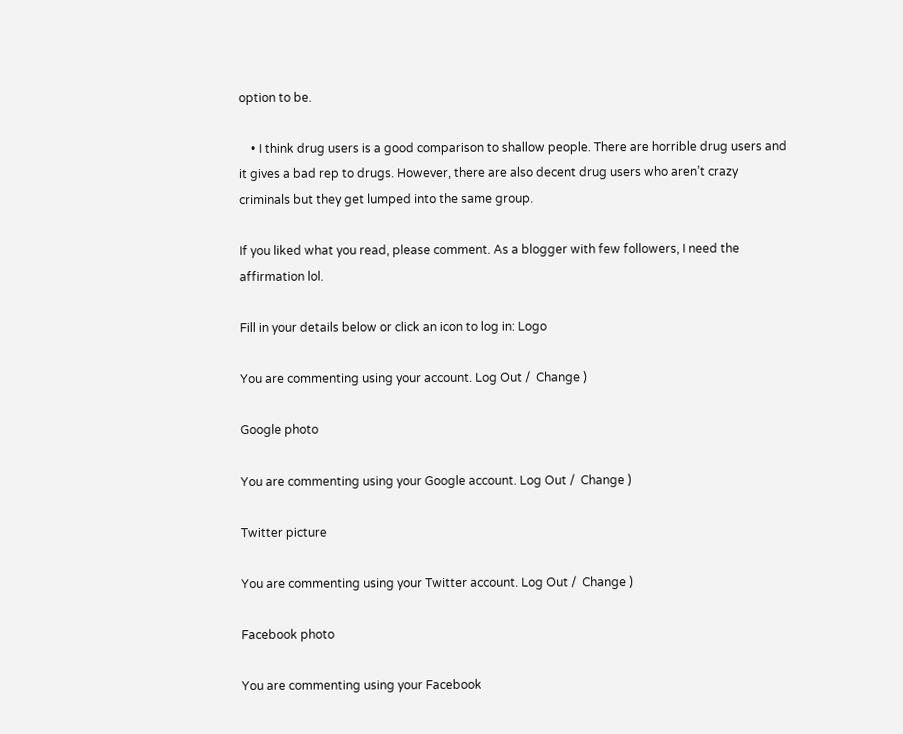option to be.

    • I think drug users is a good comparison to shallow people. There are horrible drug users and it gives a bad rep to drugs. However, there are also decent drug users who aren’t crazy criminals but they get lumped into the same group.

If you liked what you read, please comment. As a blogger with few followers, I need the affirmation lol.

Fill in your details below or click an icon to log in: Logo

You are commenting using your account. Log Out /  Change )

Google photo

You are commenting using your Google account. Log Out /  Change )

Twitter picture

You are commenting using your Twitter account. Log Out /  Change )

Facebook photo

You are commenting using your Facebook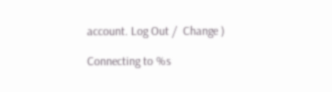account. Log Out /  Change )

Connecting to %s